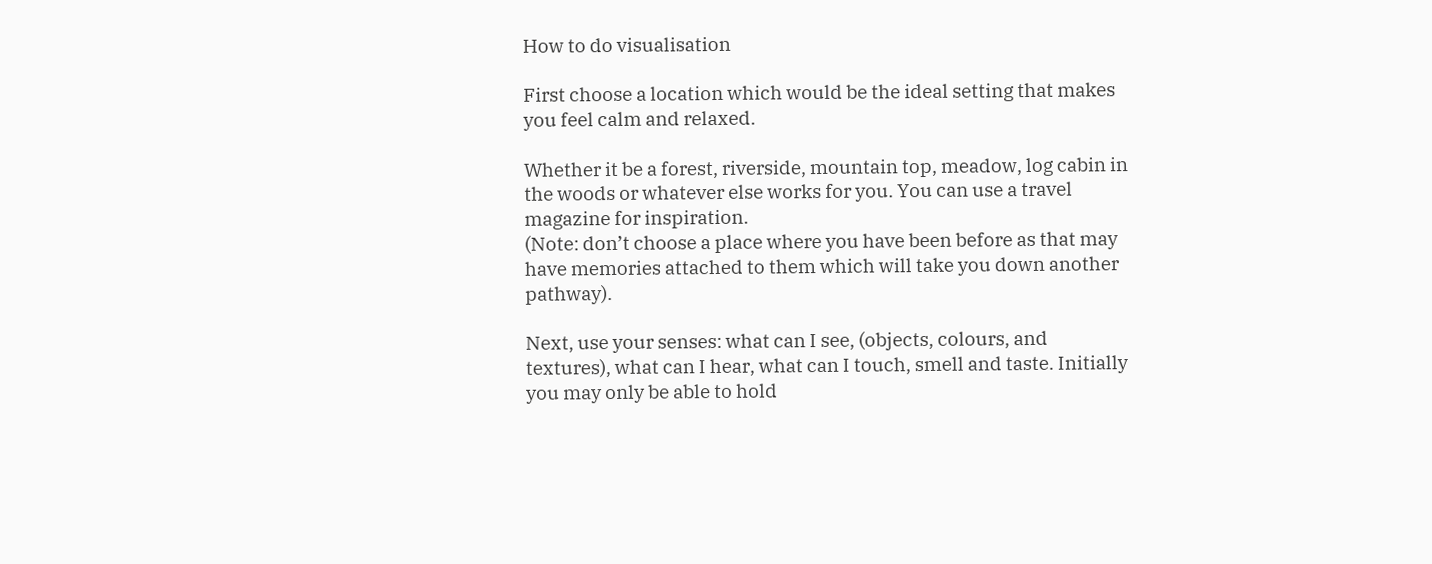How to do visualisation

First choose a location which would be the ideal setting that makes you feel calm and relaxed.

Whether it be a forest, riverside, mountain top, meadow, log cabin in the woods or whatever else works for you. You can use a travel magazine for inspiration.
(Note: don’t choose a place where you have been before as that may have memories attached to them which will take you down another pathway).

Next, use your senses: what can I see, (objects, colours, and textures), what can I hear, what can I touch, smell and taste. Initially you may only be able to hold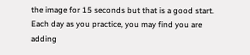the image for 15 seconds but that is a good start. Each day as you practice, you may find you are adding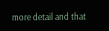more detail and that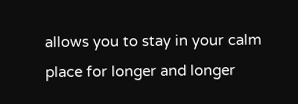allows you to stay in your calm place for longer and longer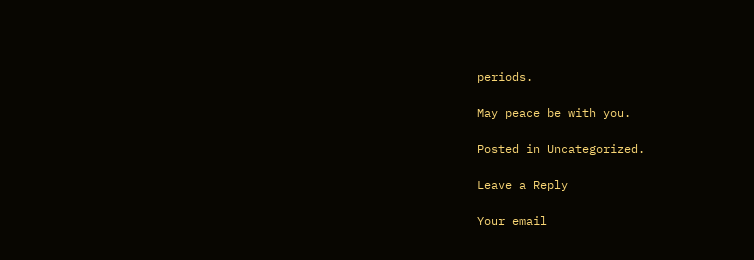periods.

May peace be with you.

Posted in Uncategorized.

Leave a Reply

Your email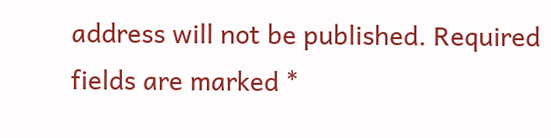address will not be published. Required fields are marked *